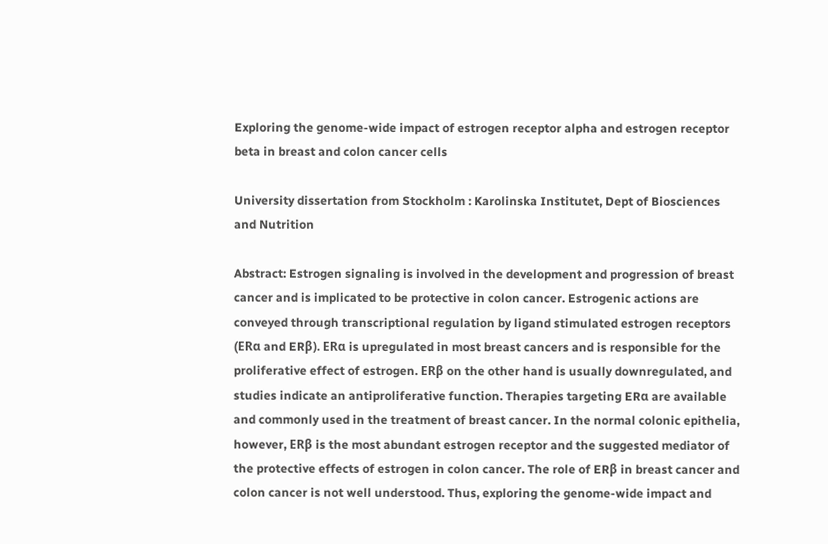Exploring the genome-wide impact of estrogen receptor alpha and estrogen receptor beta in breast and colon cancer cells

University dissertation from Stockholm : Karolinska Institutet, Dept of Biosciences and Nutrition

Abstract: Estrogen signaling is involved in the development and progression of breast cancer and is implicated to be protective in colon cancer. Estrogenic actions are conveyed through transcriptional regulation by ligand stimulated estrogen receptors (ERα and ERβ). ERα is upregulated in most breast cancers and is responsible for the proliferative effect of estrogen. ERβ on the other hand is usually downregulated, and studies indicate an antiproliferative function. Therapies targeting ERα are available and commonly used in the treatment of breast cancer. In the normal colonic epithelia, however, ERβ is the most abundant estrogen receptor and the suggested mediator of the protective effects of estrogen in colon cancer. The role of ERβ in breast cancer and colon cancer is not well understood. Thus, exploring the genome-wide impact and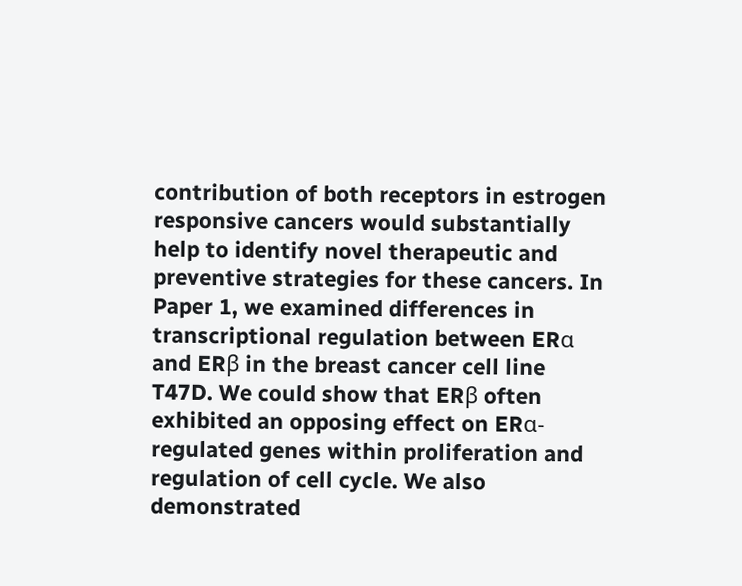contribution of both receptors in estrogen responsive cancers would substantially help to identify novel therapeutic and preventive strategies for these cancers. In Paper 1, we examined differences in transcriptional regulation between ERα and ERβ in the breast cancer cell line T47D. We could show that ERβ often exhibited an opposing effect on ERα-regulated genes within proliferation and regulation of cell cycle. We also demonstrated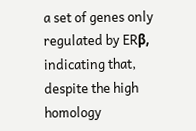a set of genes only regulated by ERβ, indicating that, despite the high homology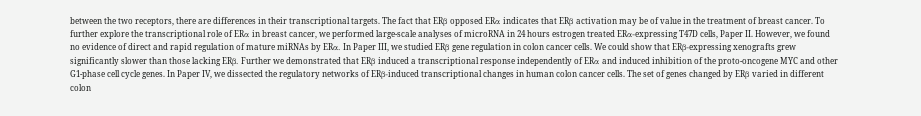between the two receptors, there are differences in their transcriptional targets. The fact that ERβ opposed ERα indicates that ERβ activation may be of value in the treatment of breast cancer. To further explore the transcriptional role of ERα in breast cancer, we performed large-scale analyses of microRNA in 24 hours estrogen treated ERα-expressing T47D cells, Paper II. However, we found no evidence of direct and rapid regulation of mature miRNAs by ERα. In Paper III, we studied ERβ gene regulation in colon cancer cells. We could show that ERβ-expressing xenografts grew significantly slower than those lacking ERβ. Further we demonstrated that ERβ induced a transcriptional response independently of ERα and induced inhibition of the proto-oncogene MYC and other G1-phase cell cycle genes. In Paper IV, we dissected the regulatory networks of ERβ-induced transcriptional changes in human colon cancer cells. The set of genes changed by ERβ varied in different colon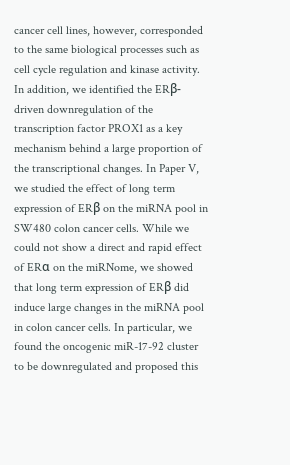cancer cell lines, however, corresponded to the same biological processes such as cell cycle regulation and kinase activity. In addition, we identified the ERβ-driven downregulation of the transcription factor PROX1 as a key mechanism behind a large proportion of the transcriptional changes. In Paper V, we studied the effect of long term expression of ERβ on the miRNA pool in SW480 colon cancer cells. While we could not show a direct and rapid effect of ERα on the miRNome, we showed that long term expression of ERβ did induce large changes in the miRNA pool in colon cancer cells. In particular, we found the oncogenic miR-17-92 cluster to be downregulated and proposed this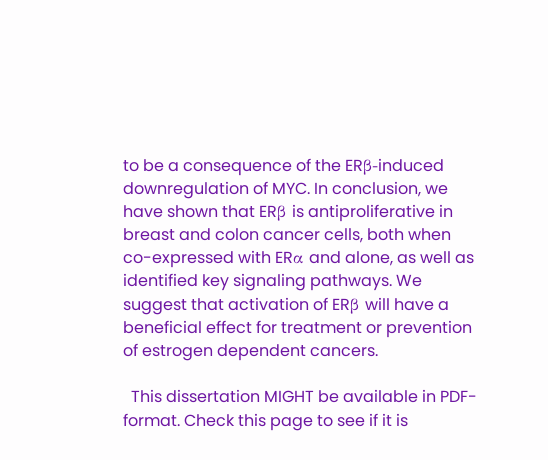to be a consequence of the ERβ-induced downregulation of MYC. In conclusion, we have shown that ERβ is antiproliferative in breast and colon cancer cells, both when co-expressed with ERα and alone, as well as identified key signaling pathways. We suggest that activation of ERβ will have a beneficial effect for treatment or prevention of estrogen dependent cancers.

  This dissertation MIGHT be available in PDF-format. Check this page to see if it is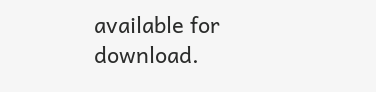available for download.